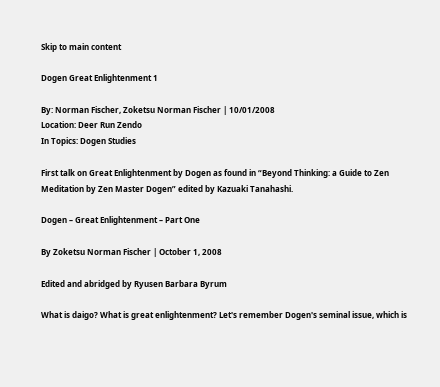Skip to main content

Dogen Great Enlightenment 1

By: Norman Fischer, Zoketsu Norman Fischer | 10/01/2008
Location: Deer Run Zendo
In Topics: Dogen Studies

First talk on Great Enlightenment by Dogen as found in “Beyond Thinking: a Guide to Zen Meditation by Zen Master Dogen” edited by Kazuaki Tanahashi.

Dogen – Great Enlightenment – Part One

By Zoketsu Norman Fischer | October 1, 2008

Edited and abridged by Ryusen Barbara Byrum

What is daigo? What is great enlightenment? Let's remember Dogen's seminal issue, which is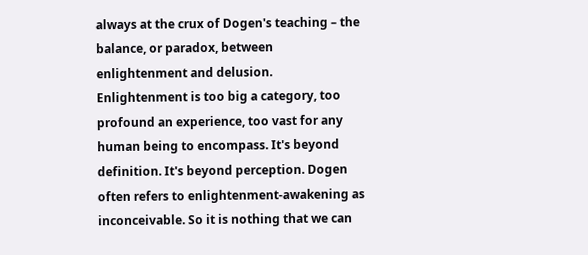always at the crux of Dogen's teaching – the balance, or paradox, between enlightenment and delusion. Enlightenment is too big a category, too profound an experience, too vast for any human being to encompass. It's beyond definition. It's beyond perception. Dogen often refers to enlightenment-awakening as inconceivable. So it is nothing that we can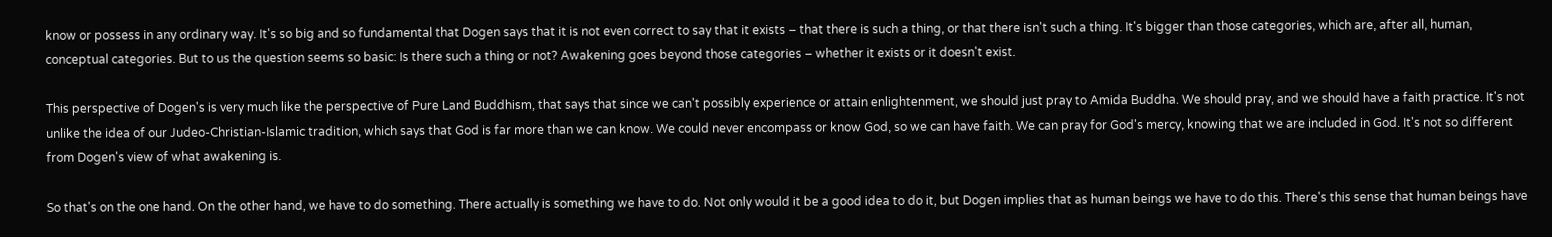know or possess in any ordinary way. It's so big and so fundamental that Dogen says that it is not even correct to say that it exists – that there is such a thing, or that there isn't such a thing. It's bigger than those categories, which are, after all, human, conceptual categories. But to us the question seems so basic: Is there such a thing or not? Awakening goes beyond those categories – whether it exists or it doesn't exist.

This perspective of Dogen's is very much like the perspective of Pure Land Buddhism, that says that since we can't possibly experience or attain enlightenment, we should just pray to Amida Buddha. We should pray, and we should have a faith practice. It's not unlike the idea of our Judeo-Christian-Islamic tradition, which says that God is far more than we can know. We could never encompass or know God, so we can have faith. We can pray for God's mercy, knowing that we are included in God. It's not so different from Dogen's view of what awakening is.

So that's on the one hand. On the other hand, we have to do something. There actually is something we have to do. Not only would it be a good idea to do it, but Dogen implies that as human beings we have to do this. There's this sense that human beings have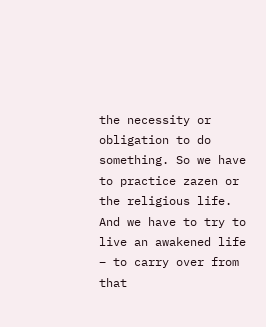the necessity or obligation to do something. So we have to practice zazen or the religious life. And we have to try to live an awakened life – to carry over from that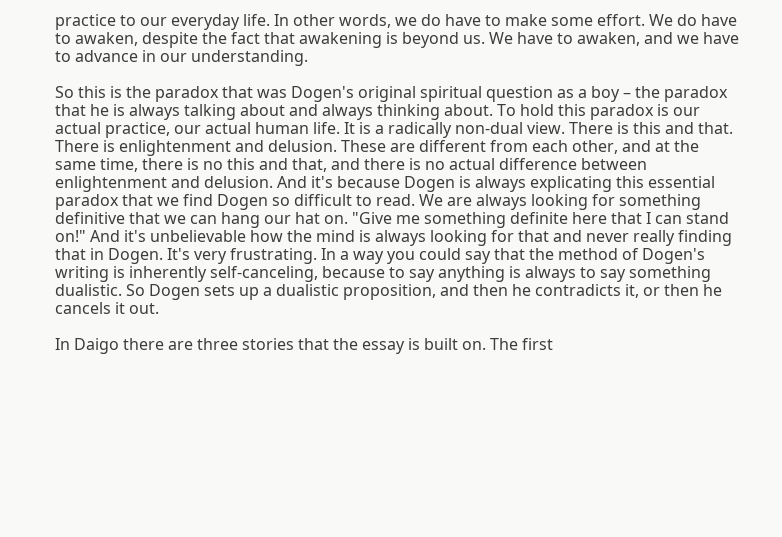practice to our everyday life. In other words, we do have to make some effort. We do have to awaken, despite the fact that awakening is beyond us. We have to awaken, and we have to advance in our understanding.

So this is the paradox that was Dogen's original spiritual question as a boy – the paradox that he is always talking about and always thinking about. To hold this paradox is our actual practice, our actual human life. It is a radically non-dual view. There is this and that. There is enlightenment and delusion. These are different from each other, and at the same time, there is no this and that, and there is no actual difference between enlightenment and delusion. And it's because Dogen is always explicating this essential paradox that we find Dogen so difficult to read. We are always looking for something definitive that we can hang our hat on. "Give me something definite here that I can stand on!" And it's unbelievable how the mind is always looking for that and never really finding that in Dogen. It's very frustrating. In a way you could say that the method of Dogen's writing is inherently self-canceling, because to say anything is always to say something dualistic. So Dogen sets up a dualistic proposition, and then he contradicts it, or then he cancels it out.

In Daigo there are three stories that the essay is built on. The first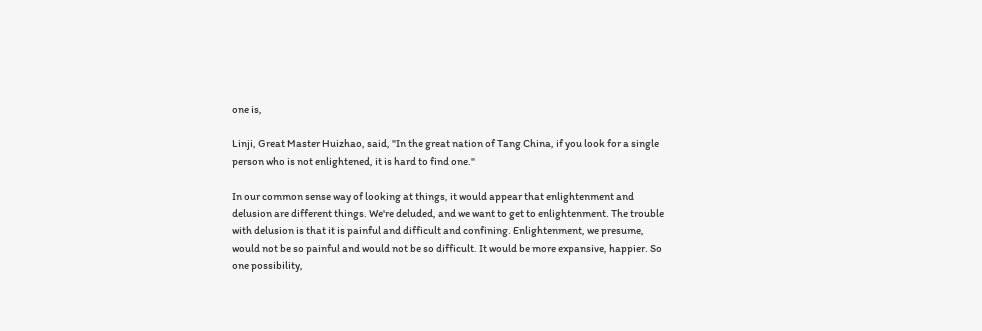one is,

Linji, Great Master Huizhao, said, "In the great nation of Tang China, if you look for a single person who is not enlightened, it is hard to find one."

In our common sense way of looking at things, it would appear that enlightenment and delusion are different things. We're deluded, and we want to get to enlightenment. The trouble with delusion is that it is painful and difficult and confining. Enlightenment, we presume, would not be so painful and would not be so difficult. It would be more expansive, happier. So one possibility,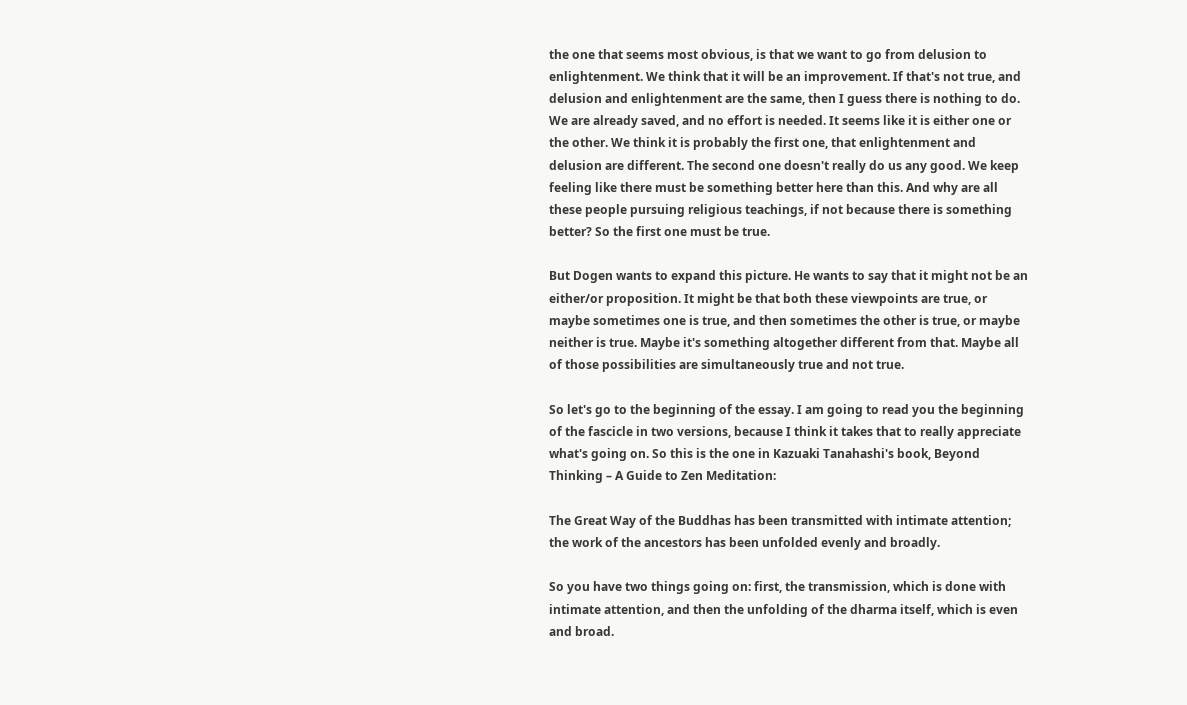the one that seems most obvious, is that we want to go from delusion to enlightenment. We think that it will be an improvement. If that's not true, and delusion and enlightenment are the same, then I guess there is nothing to do. We are already saved, and no effort is needed. It seems like it is either one or the other. We think it is probably the first one, that enlightenment and delusion are different. The second one doesn't really do us any good. We keep feeling like there must be something better here than this. And why are all these people pursuing religious teachings, if not because there is something better? So the first one must be true.

But Dogen wants to expand this picture. He wants to say that it might not be an either/or proposition. It might be that both these viewpoints are true, or maybe sometimes one is true, and then sometimes the other is true, or maybe neither is true. Maybe it's something altogether different from that. Maybe all of those possibilities are simultaneously true and not true.

So let's go to the beginning of the essay. I am going to read you the beginning of the fascicle in two versions, because I think it takes that to really appreciate what's going on. So this is the one in Kazuaki Tanahashi's book, Beyond Thinking – A Guide to Zen Meditation:

The Great Way of the Buddhas has been transmitted with intimate attention; the work of the ancestors has been unfolded evenly and broadly.

So you have two things going on: first, the transmission, which is done with intimate attention, and then the unfolding of the dharma itself, which is even and broad.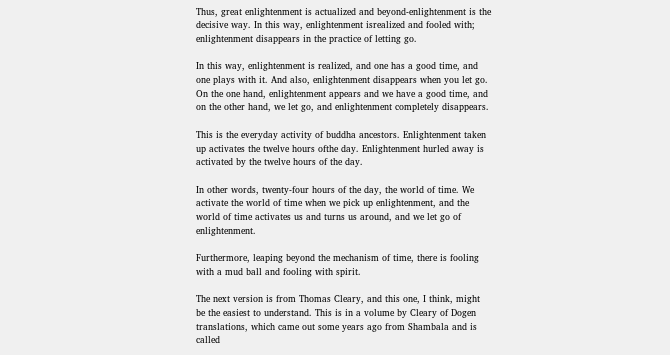Thus, great enlightenment is actualized and beyond-enlightenment is the decisive way. In this way, enlightenment isrealized and fooled with; enlightenment disappears in the practice of letting go.

In this way, enlightenment is realized, and one has a good time, and one plays with it. And also, enlightenment disappears when you let go. On the one hand, enlightenment appears and we have a good time, and on the other hand, we let go, and enlightenment completely disappears.

This is the everyday activity of buddha ancestors. Enlightenment taken up activates the twelve hours ofthe day. Enlightenment hurled away is activated by the twelve hours of the day.

In other words, twenty-four hours of the day, the world of time. We activate the world of time when we pick up enlightenment, and the world of time activates us and turns us around, and we let go of enlightenment.

Furthermore, leaping beyond the mechanism of time, there is fooling with a mud ball and fooling with spirit.

The next version is from Thomas Cleary, and this one, I think, might be the easiest to understand. This is in a volume by Cleary of Dogen translations, which came out some years ago from Shambala and is called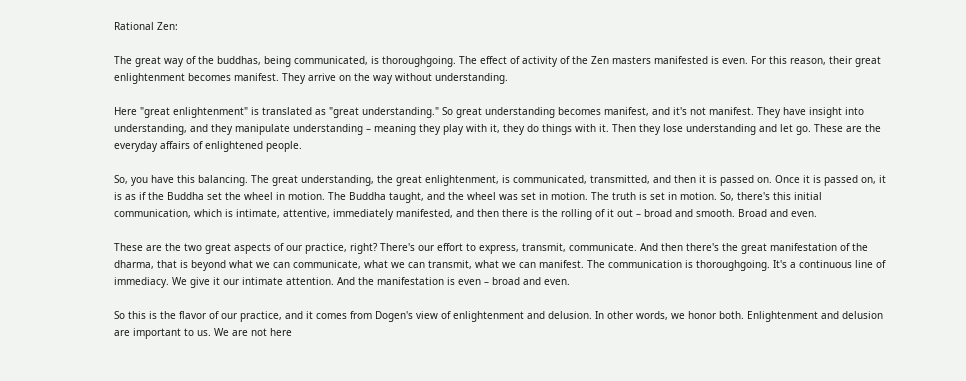Rational Zen:

The great way of the buddhas, being communicated, is thoroughgoing. The effect of activity of the Zen masters manifested is even. For this reason, their great enlightenment becomes manifest. They arrive on the way without understanding.

Here "great enlightenment" is translated as "great understanding." So great understanding becomes manifest, and it's not manifest. They have insight into understanding, and they manipulate understanding – meaning they play with it, they do things with it. Then they lose understanding and let go. These are the everyday affairs of enlightened people.

So, you have this balancing. The great understanding, the great enlightenment, is communicated, transmitted, and then it is passed on. Once it is passed on, it is as if the Buddha set the wheel in motion. The Buddha taught, and the wheel was set in motion. The truth is set in motion. So, there's this initial communication, which is intimate, attentive, immediately manifested, and then there is the rolling of it out – broad and smooth. Broad and even.

These are the two great aspects of our practice, right? There's our effort to express, transmit, communicate. And then there's the great manifestation of the dharma, that is beyond what we can communicate, what we can transmit, what we can manifest. The communication is thoroughgoing. It's a continuous line of immediacy. We give it our intimate attention. And the manifestation is even – broad and even.

So this is the flavor of our practice, and it comes from Dogen's view of enlightenment and delusion. In other words, we honor both. Enlightenment and delusion are important to us. We are not here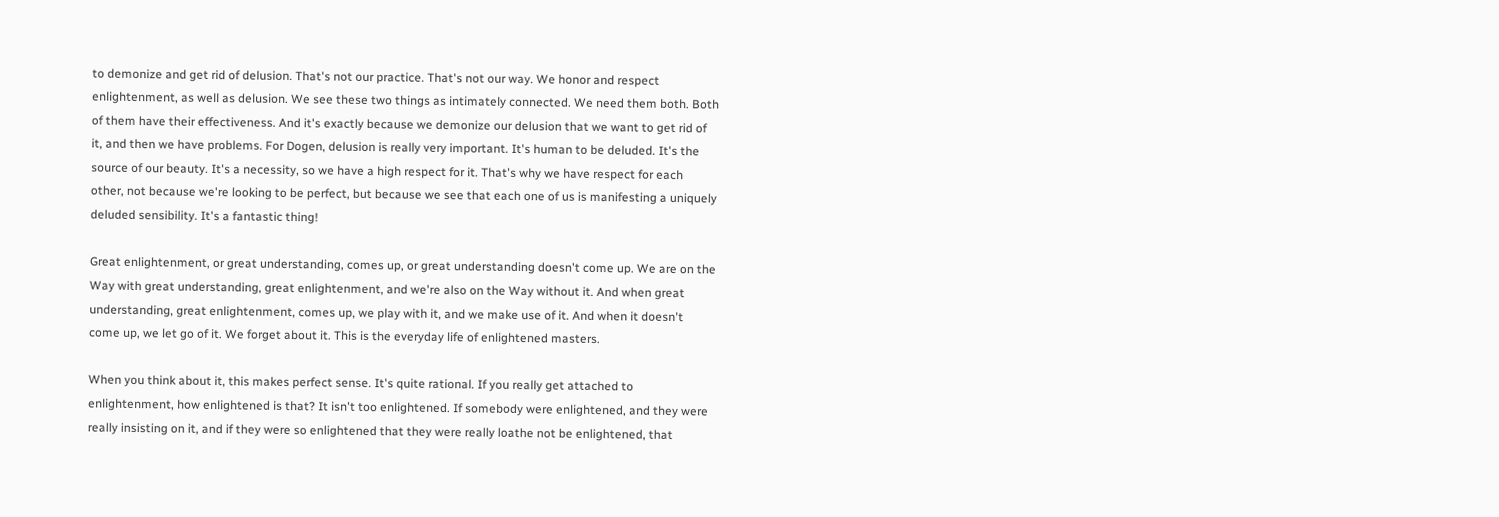to demonize and get rid of delusion. That's not our practice. That's not our way. We honor and respect enlightenment, as well as delusion. We see these two things as intimately connected. We need them both. Both of them have their effectiveness. And it's exactly because we demonize our delusion that we want to get rid of it, and then we have problems. For Dogen, delusion is really very important. It's human to be deluded. It's the source of our beauty. It's a necessity, so we have a high respect for it. That's why we have respect for each other, not because we're looking to be perfect, but because we see that each one of us is manifesting a uniquely deluded sensibility. It's a fantastic thing!

Great enlightenment, or great understanding, comes up, or great understanding doesn't come up. We are on the Way with great understanding, great enlightenment, and we're also on the Way without it. And when great understanding, great enlightenment, comes up, we play with it, and we make use of it. And when it doesn't come up, we let go of it. We forget about it. This is the everyday life of enlightened masters.

When you think about it, this makes perfect sense. It's quite rational. If you really get attached to enlightenment, how enlightened is that? It isn't too enlightened. If somebody were enlightened, and they were really insisting on it, and if they were so enlightened that they were really loathe not be enlightened, that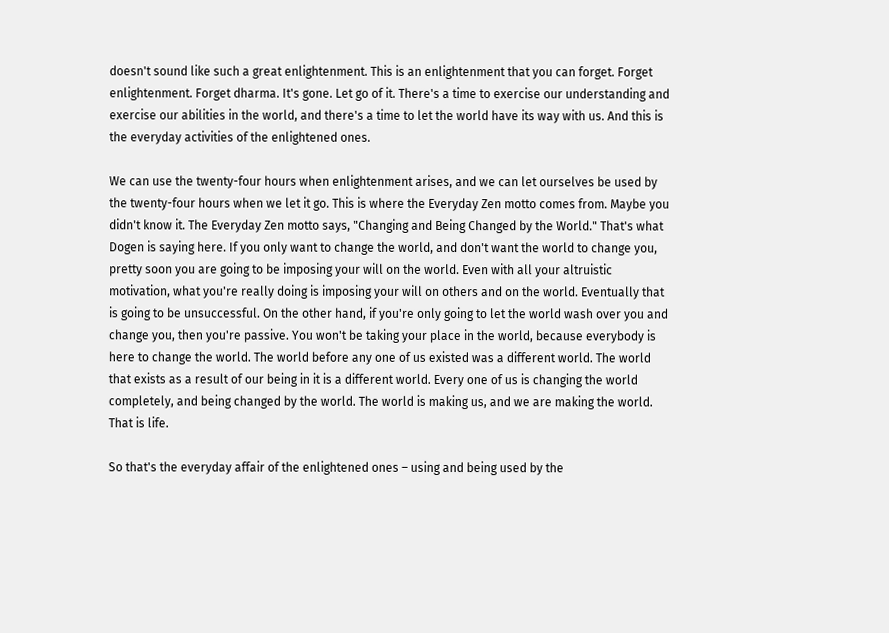doesn't sound like such a great enlightenment. This is an enlightenment that you can forget. Forget enlightenment. Forget dharma. It's gone. Let go of it. There's a time to exercise our understanding and exercise our abilities in the world, and there's a time to let the world have its way with us. And this is the everyday activities of the enlightened ones.

We can use the twenty-four hours when enlightenment arises, and we can let ourselves be used by the twenty-four hours when we let it go. This is where the Everyday Zen motto comes from. Maybe you didn't know it. The Everyday Zen motto says, "Changing and Being Changed by the World." That's what Dogen is saying here. If you only want to change the world, and don't want the world to change you, pretty soon you are going to be imposing your will on the world. Even with all your altruistic motivation, what you're really doing is imposing your will on others and on the world. Eventually that is going to be unsuccessful. On the other hand, if you're only going to let the world wash over you and change you, then you're passive. You won't be taking your place in the world, because everybody is here to change the world. The world before any one of us existed was a different world. The world that exists as a result of our being in it is a different world. Every one of us is changing the world completely, and being changed by the world. The world is making us, and we are making the world. That is life.

So that's the everyday affair of the enlightened ones – using and being used by the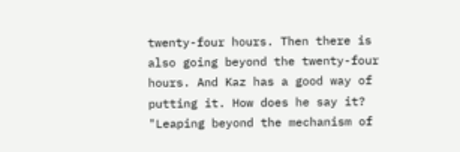twenty-four hours. Then there is also going beyond the twenty-four hours. And Kaz has a good way of putting it. How does he say it? "Leaping beyond the mechanism of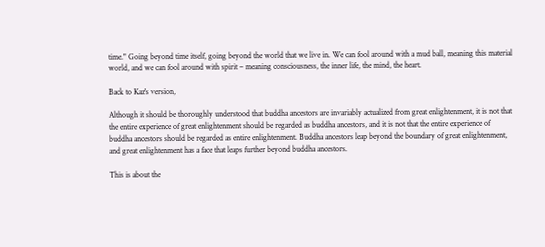time." Going beyond time itself, going beyond the world that we live in. We can fool around with a mud ball, meaning this material world, and we can fool around with spirit – meaning consciousness, the inner life, the mind, the heart.

Back to Kaz's version,

Although it should be thoroughly understood that buddha ancestors are invariably actualized from great enlightenment, it is not that the entire experience of great enlightenment should be regarded as buddha ancestors, and it is not that the entire experience of buddha ancestors should be regarded as entire enlightenment. Buddha ancestors leap beyond the boundary of great enlightenment, and great enlightenment has a face that leaps further beyond buddha ancestors.

This is about the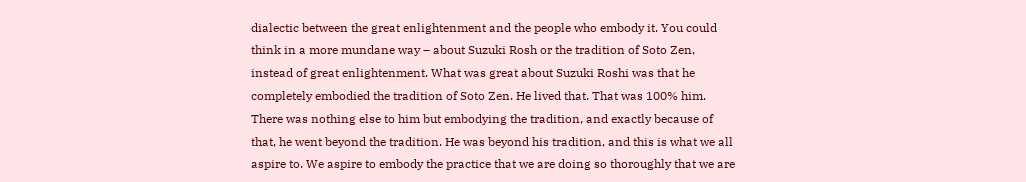dialectic between the great enlightenment and the people who embody it. You could think in a more mundane way – about Suzuki Rosh or the tradition of Soto Zen, instead of great enlightenment. What was great about Suzuki Roshi was that he completely embodied the tradition of Soto Zen. He lived that. That was 100% him. There was nothing else to him but embodying the tradition, and exactly because of that, he went beyond the tradition. He was beyond his tradition, and this is what we all aspire to. We aspire to embody the practice that we are doing so thoroughly that we are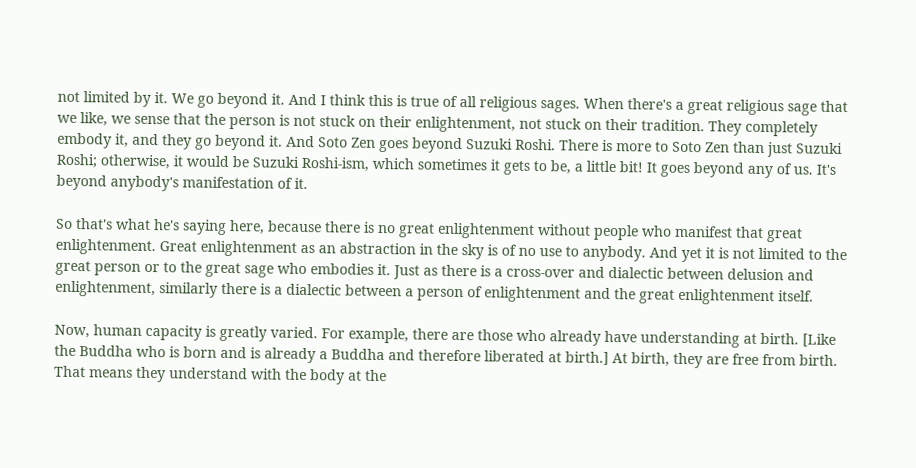not limited by it. We go beyond it. And I think this is true of all religious sages. When there's a great religious sage that we like, we sense that the person is not stuck on their enlightenment, not stuck on their tradition. They completely embody it, and they go beyond it. And Soto Zen goes beyond Suzuki Roshi. There is more to Soto Zen than just Suzuki Roshi; otherwise, it would be Suzuki Roshi-ism, which sometimes it gets to be, a little bit! It goes beyond any of us. It's beyond anybody's manifestation of it.

So that's what he's saying here, because there is no great enlightenment without people who manifest that great enlightenment. Great enlightenment as an abstraction in the sky is of no use to anybody. And yet it is not limited to the great person or to the great sage who embodies it. Just as there is a cross-over and dialectic between delusion and enlightenment, similarly there is a dialectic between a person of enlightenment and the great enlightenment itself.

Now, human capacity is greatly varied. For example, there are those who already have understanding at birth. [Like the Buddha who is born and is already a Buddha and therefore liberated at birth.] At birth, they are free from birth. That means they understand with the body at the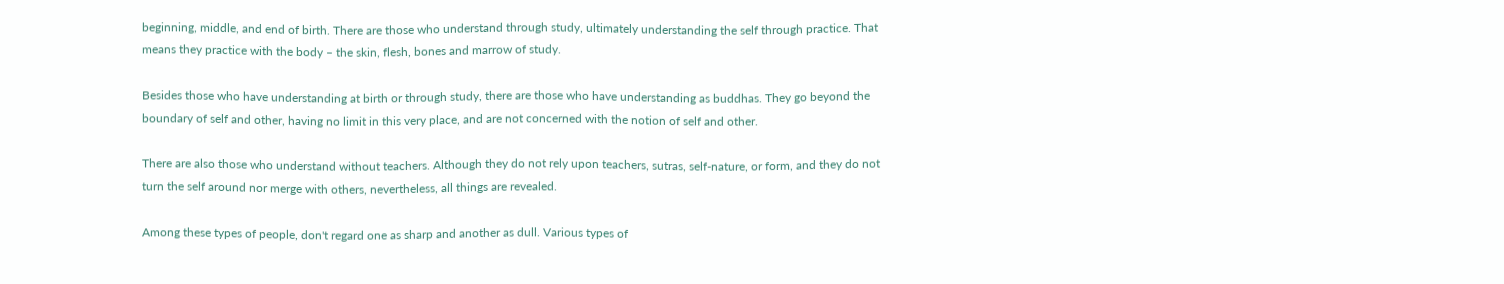beginning, middle, and end of birth. There are those who understand through study, ultimately understanding the self through practice. That means they practice with the body – the skin, flesh, bones and marrow of study.

Besides those who have understanding at birth or through study, there are those who have understanding as buddhas. They go beyond the boundary of self and other, having no limit in this very place, and are not concerned with the notion of self and other.

There are also those who understand without teachers. Although they do not rely upon teachers, sutras, self-nature, or form, and they do not turn the self around nor merge with others, nevertheless, all things are revealed.

Among these types of people, don't regard one as sharp and another as dull. Various types of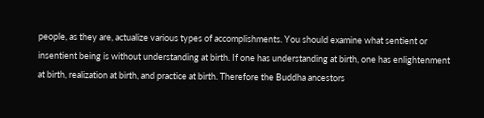people, as they are, actualize various types of accomplishments. You should examine what sentient or insentient being is without understanding at birth. If one has understanding at birth, one has enlightenment at birth, realization at birth, and practice at birth. Therefore the Buddha ancestors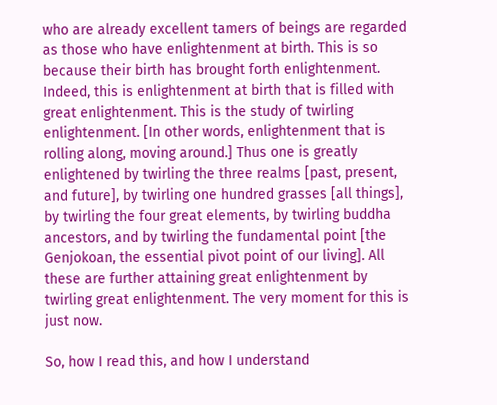who are already excellent tamers of beings are regarded as those who have enlightenment at birth. This is so because their birth has brought forth enlightenment. Indeed, this is enlightenment at birth that is filled with great enlightenment. This is the study of twirling enlightenment. [In other words, enlightenment that is rolling along, moving around.] Thus one is greatly enlightened by twirling the three realms [past, present, and future], by twirling one hundred grasses [all things], by twirling the four great elements, by twirling buddha ancestors, and by twirling the fundamental point [the Genjokoan, the essential pivot point of our living]. All these are further attaining great enlightenment by twirling great enlightenment. The very moment for this is just now.

So, how I read this, and how I understand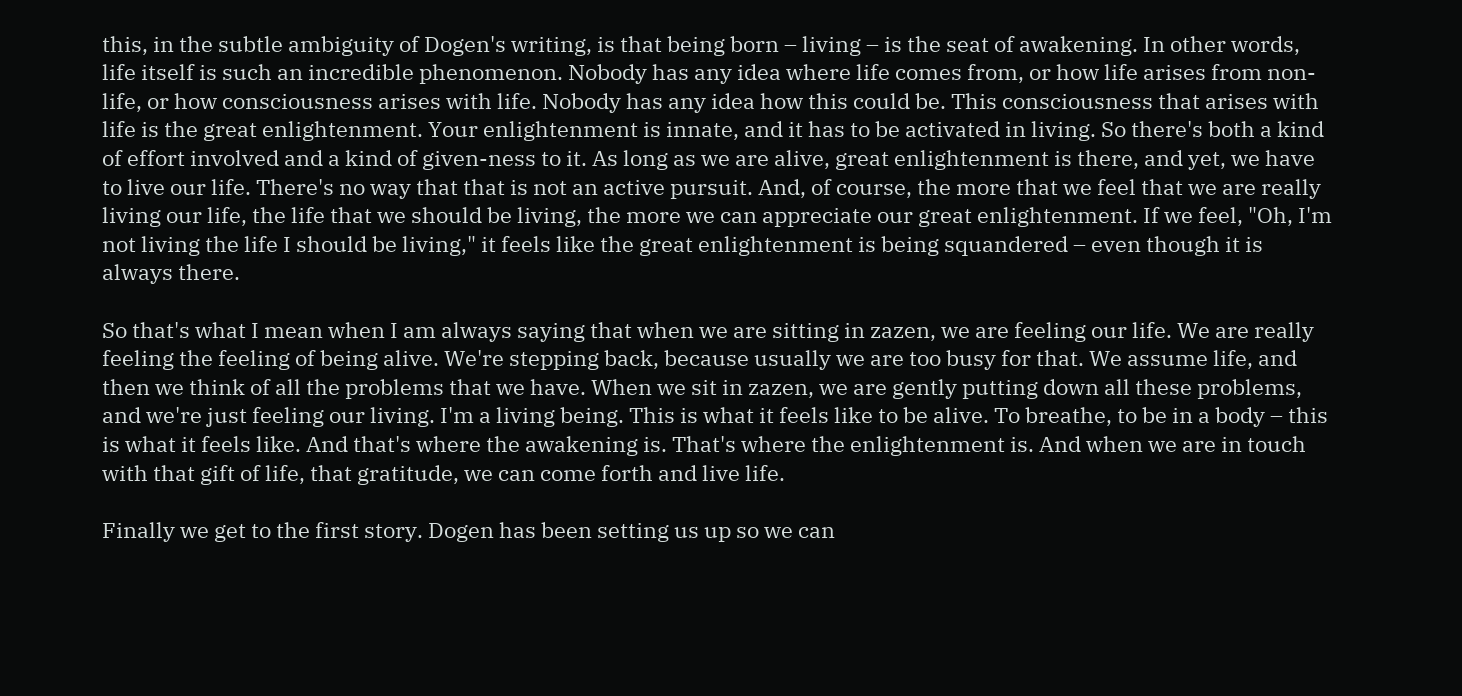this, in the subtle ambiguity of Dogen's writing, is that being born – living – is the seat of awakening. In other words, life itself is such an incredible phenomenon. Nobody has any idea where life comes from, or how life arises from non-life, or how consciousness arises with life. Nobody has any idea how this could be. This consciousness that arises with life is the great enlightenment. Your enlightenment is innate, and it has to be activated in living. So there's both a kind of effort involved and a kind of given-ness to it. As long as we are alive, great enlightenment is there, and yet, we have to live our life. There's no way that that is not an active pursuit. And, of course, the more that we feel that we are really living our life, the life that we should be living, the more we can appreciate our great enlightenment. If we feel, "Oh, I'm not living the life I should be living," it feels like the great enlightenment is being squandered – even though it is always there.

So that's what I mean when I am always saying that when we are sitting in zazen, we are feeling our life. We are really feeling the feeling of being alive. We're stepping back, because usually we are too busy for that. We assume life, and then we think of all the problems that we have. When we sit in zazen, we are gently putting down all these problems, and we're just feeling our living. I'm a living being. This is what it feels like to be alive. To breathe, to be in a body – this is what it feels like. And that's where the awakening is. That's where the enlightenment is. And when we are in touch with that gift of life, that gratitude, we can come forth and live life.

Finally we get to the first story. Dogen has been setting us up so we can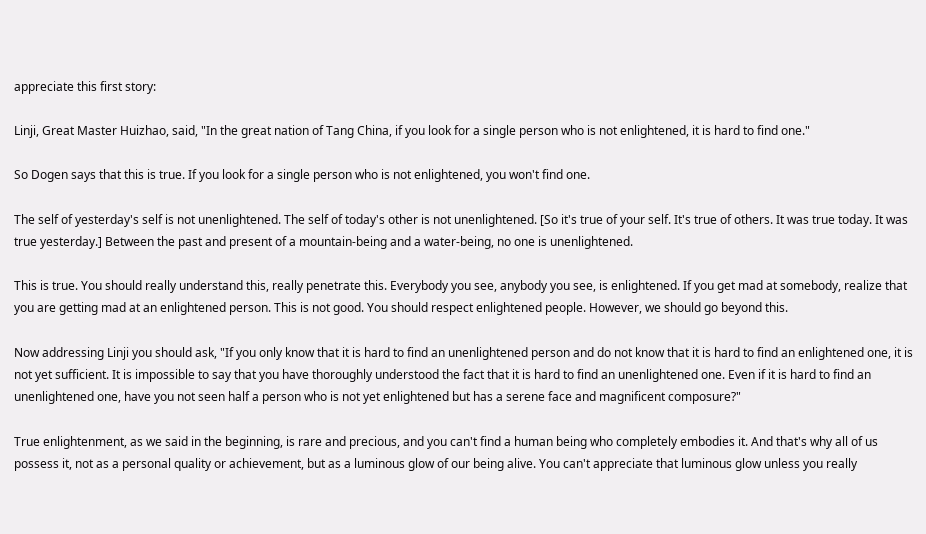appreciate this first story:

Linji, Great Master Huizhao, said, "In the great nation of Tang China, if you look for a single person who is not enlightened, it is hard to find one."

So Dogen says that this is true. If you look for a single person who is not enlightened, you won't find one.

The self of yesterday's self is not unenlightened. The self of today's other is not unenlightened. [So it's true of your self. It's true of others. It was true today. It was true yesterday.] Between the past and present of a mountain-being and a water-being, no one is unenlightened.

This is true. You should really understand this, really penetrate this. Everybody you see, anybody you see, is enlightened. If you get mad at somebody, realize that you are getting mad at an enlightened person. This is not good. You should respect enlightened people. However, we should go beyond this.

Now addressing Linji you should ask, "If you only know that it is hard to find an unenlightened person and do not know that it is hard to find an enlightened one, it is not yet sufficient. It is impossible to say that you have thoroughly understood the fact that it is hard to find an unenlightened one. Even if it is hard to find an unenlightened one, have you not seen half a person who is not yet enlightened but has a serene face and magnificent composure?"

True enlightenment, as we said in the beginning, is rare and precious, and you can't find a human being who completely embodies it. And that's why all of us possess it, not as a personal quality or achievement, but as a luminous glow of our being alive. You can't appreciate that luminous glow unless you really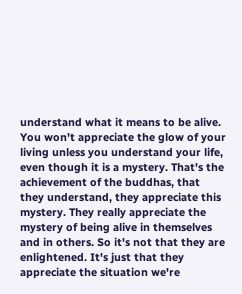understand what it means to be alive. You won't appreciate the glow of your living unless you understand your life, even though it is a mystery. That's the achievement of the buddhas, that they understand, they appreciate this mystery. They really appreciate the mystery of being alive in themselves and in others. So it's not that they are enlightened. It's just that they appreciate the situation we're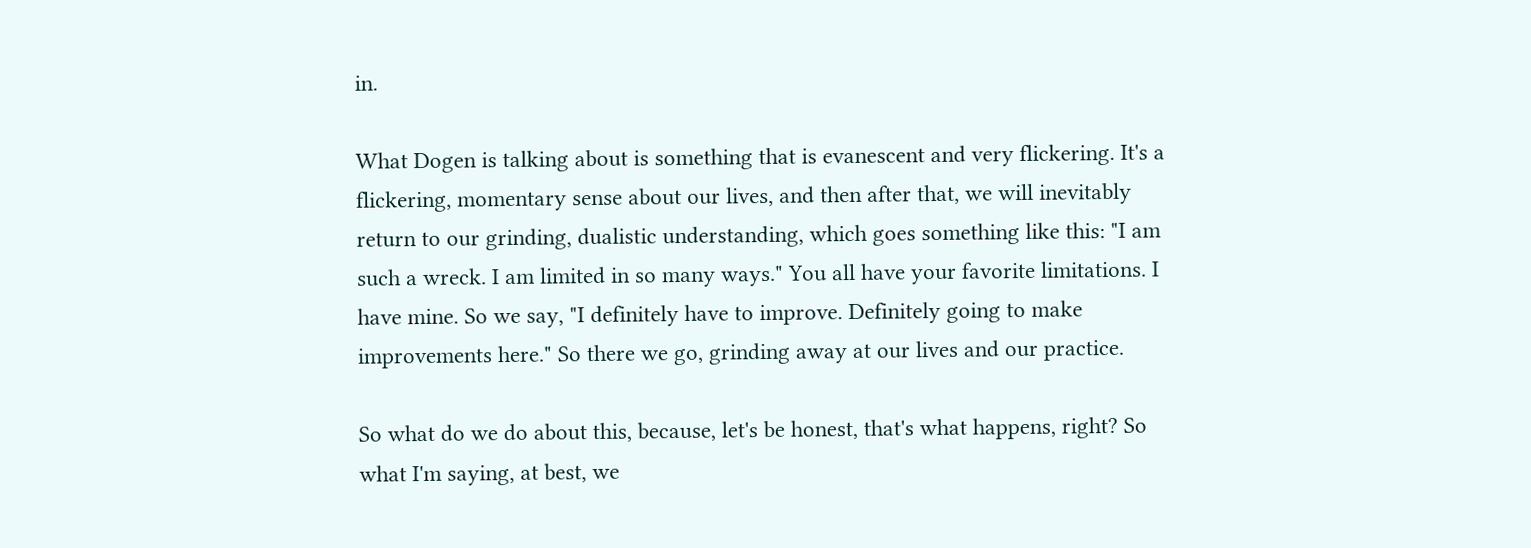in.

What Dogen is talking about is something that is evanescent and very flickering. It's a flickering, momentary sense about our lives, and then after that, we will inevitably return to our grinding, dualistic understanding, which goes something like this: "I am such a wreck. I am limited in so many ways." You all have your favorite limitations. I have mine. So we say, "I definitely have to improve. Definitely going to make improvements here." So there we go, grinding away at our lives and our practice.

So what do we do about this, because, let's be honest, that's what happens, right? So what I'm saying, at best, we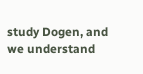study Dogen, and we understand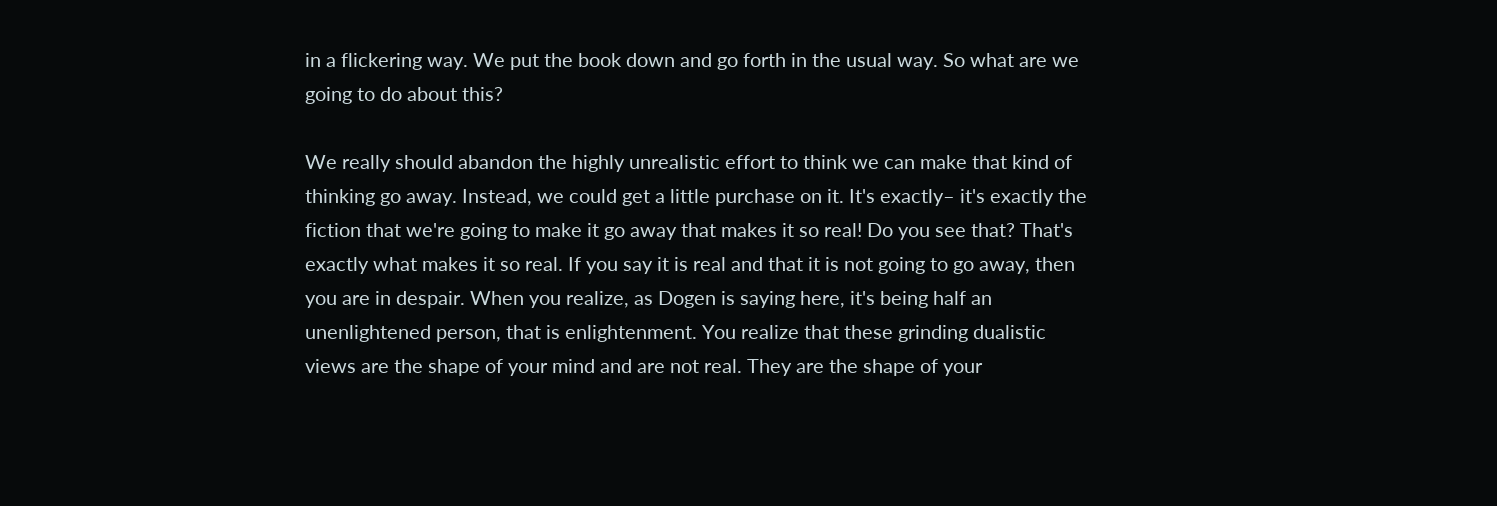in a flickering way. We put the book down and go forth in the usual way. So what are we going to do about this?

We really should abandon the highly unrealistic effort to think we can make that kind of thinking go away. Instead, we could get a little purchase on it. It's exactly– it's exactly the fiction that we're going to make it go away that makes it so real! Do you see that? That's exactly what makes it so real. If you say it is real and that it is not going to go away, then you are in despair. When you realize, as Dogen is saying here, it's being half an unenlightened person, that is enlightenment. You realize that these grinding dualistic views are the shape of your mind and are not real. They are the shape of your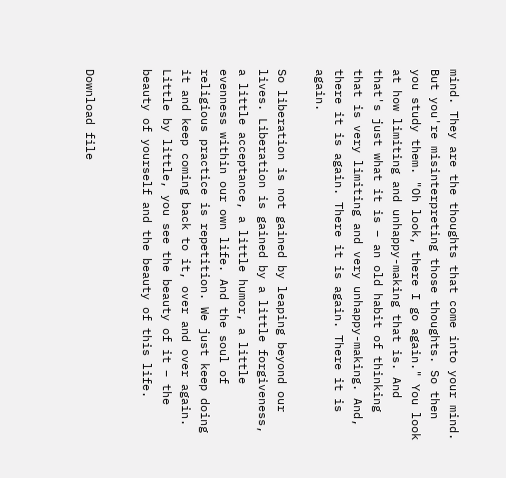mind. They are the thoughts that come into your mind. But you're misinterpreting those thoughts. So then you study them. "Oh look, there I go again." You look at how limiting and unhappy-making that is. And that's just what it is – an old habit of thinking that is very limiting and very unhappy-making. And, there it is again. There it is again. There it is again.

So liberation is not gained by leaping beyond our lives. Liberation is gained by a little forgiveness, a little acceptance, a little humor, a little evenness within our own life. And the soul of religious practice is repetition. We just keep doing it and keep coming back to it, over and over again. Little by little, you see the beauty of it – the beauty of yourself and the beauty of this life.


Download file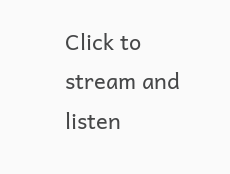Click to stream and listen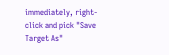immediately, right-click and pick "Save Target As"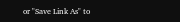or "Save Link As" to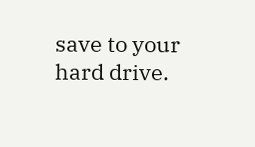save to your hard drive.